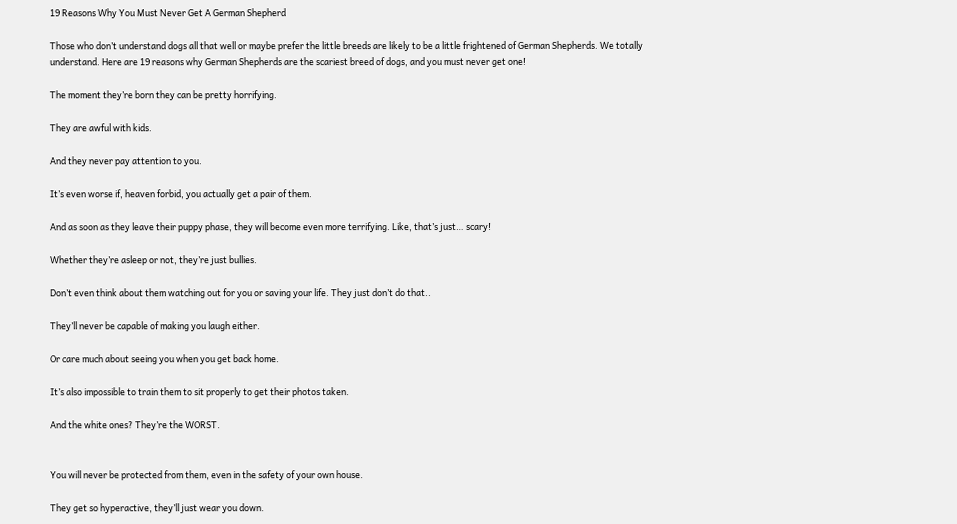19 Reasons Why You Must Never Get A German Shepherd

Those who don’t understand dogs all that well or maybe prefer the little breeds are likely to be a little frightened of German Shepherds. We totally understand. Here are 19 reasons why German Shepherds are the scariest breed of dogs, and you must never get one!

The moment they’re born they can be pretty horrifying.

They are awful with kids.

And they never pay attention to you.

It’s even worse if, heaven forbid, you actually get a pair of them.

And as soon as they leave their puppy phase, they will become even more terrifying. Like, that’s just… scary!

Whether they’re asleep or not, they’re just bullies.

Don’t even think about them watching out for you or saving your life. They just don’t do that..

They’ll never be capable of making you laugh either.

Or care much about seeing you when you get back home.

It’s also impossible to train them to sit properly to get their photos taken.

And the white ones? They’re the WORST.


You will never be protected from them, even in the safety of your own house.

They get so hyperactive, they’ll just wear you down.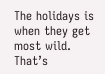The holidays is when they get most wild. That’s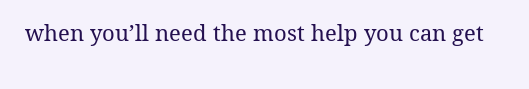when you’ll need the most help you can get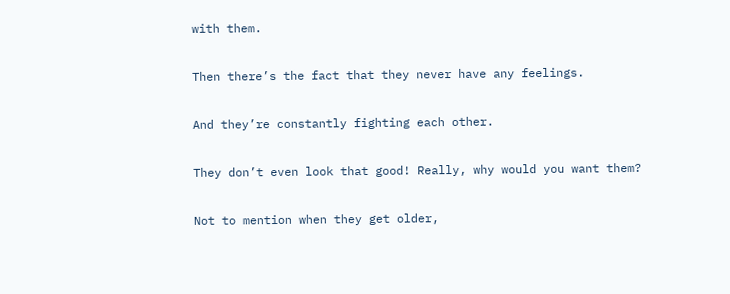with them.

Then there’s the fact that they never have any feelings.

And they’re constantly fighting each other.

They don’t even look that good! Really, why would you want them?

Not to mention when they get older,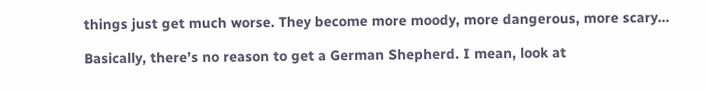things just get much worse. They become more moody, more dangerous, more scary…

Basically, there’s no reason to get a German Shepherd. I mean, look at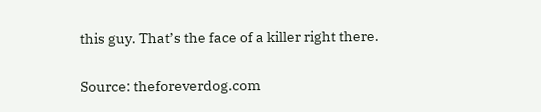this guy. That’s the face of a killer right there.

Source: theforeverdog.com